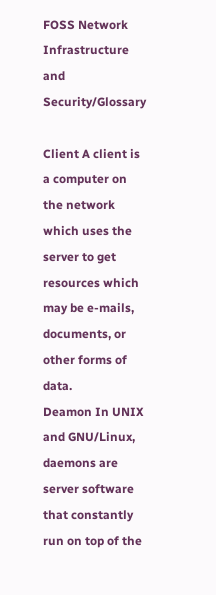FOSS Network Infrastructure and Security/Glossary

Client A client is a computer on the network which uses the server to get resources which may be e-mails, documents, or other forms of data.
Deamon In UNIX and GNU/Linux, daemons are server software that constantly run on top of the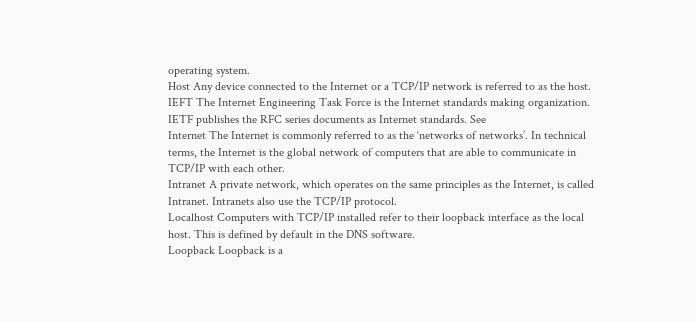operating system.
Host Any device connected to the Internet or a TCP/IP network is referred to as the host.
IEFT The Internet Engineering Task Force is the Internet standards making organization. IETF publishes the RFC series documents as Internet standards. See
Internet The Internet is commonly referred to as the ‘networks of networks’. In technical terms, the Internet is the global network of computers that are able to communicate in TCP/IP with each other.
Intranet A private network, which operates on the same principles as the Internet, is called Intranet. Intranets also use the TCP/IP protocol.
Localhost Computers with TCP/IP installed refer to their loopback interface as the local host. This is defined by default in the DNS software.
Loopback Loopback is a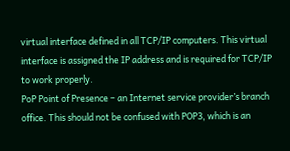virtual interface defined in all TCP/IP computers. This virtual interface is assigned the IP address and is required for TCP/IP to work properly.
PoP Point of Presence – an Internet service provider’s branch office. This should not be confused with POP3, which is an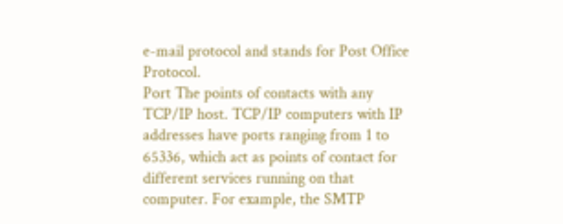e-mail protocol and stands for Post Office Protocol.
Port The points of contacts with any TCP/IP host. TCP/IP computers with IP addresses have ports ranging from 1 to 65336, which act as points of contact for different services running on that computer. For example, the SMTP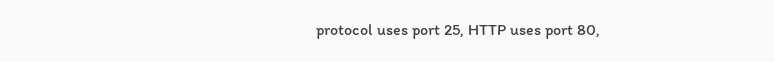protocol uses port 25, HTTP uses port 80,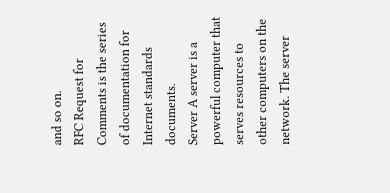and so on.
RFC Request for Comments is the series of documentation for Internet standards documents.
Server A server is a powerful computer that serves resources to other computers on the network. The server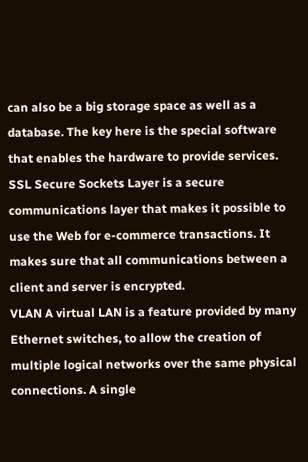can also be a big storage space as well as a database. The key here is the special software that enables the hardware to provide services.
SSL Secure Sockets Layer is a secure communications layer that makes it possible to use the Web for e-commerce transactions. It makes sure that all communications between a client and server is encrypted.
VLAN A virtual LAN is a feature provided by many Ethernet switches, to allow the creation of multiple logical networks over the same physical connections. A single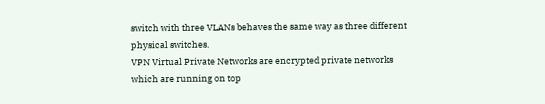switch with three VLANs behaves the same way as three different physical switches.
VPN Virtual Private Networks are encrypted private networks which are running on top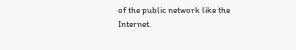of the public network like the Internet.